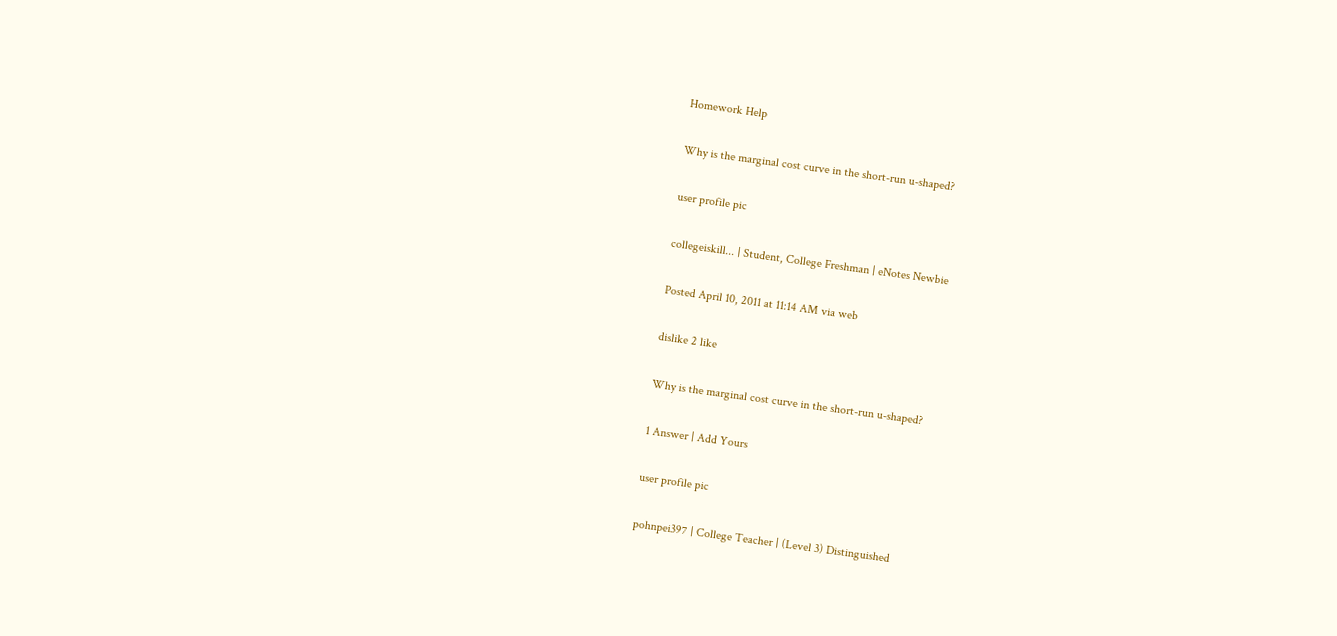Homework Help

Why is the marginal cost curve in the short-run u-shaped?

user profile pic

collegeiskill... | Student, College Freshman | eNotes Newbie

Posted April 10, 2011 at 11:14 AM via web

dislike 2 like

Why is the marginal cost curve in the short-run u-shaped?

1 Answer | Add Yours

user profile pic

pohnpei397 | College Teacher | (Level 3) Distinguished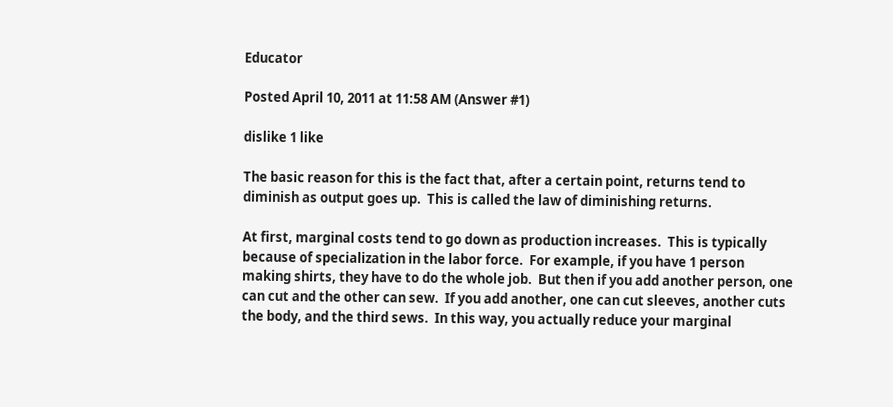Educator

Posted April 10, 2011 at 11:58 AM (Answer #1)

dislike 1 like

The basic reason for this is the fact that, after a certain point, returns tend to diminish as output goes up.  This is called the law of diminishing returns.

At first, marginal costs tend to go down as production increases.  This is typically because of specialization in the labor force.  For example, if you have 1 person making shirts, they have to do the whole job.  But then if you add another person, one can cut and the other can sew.  If you add another, one can cut sleeves, another cuts the body, and the third sews.  In this way, you actually reduce your marginal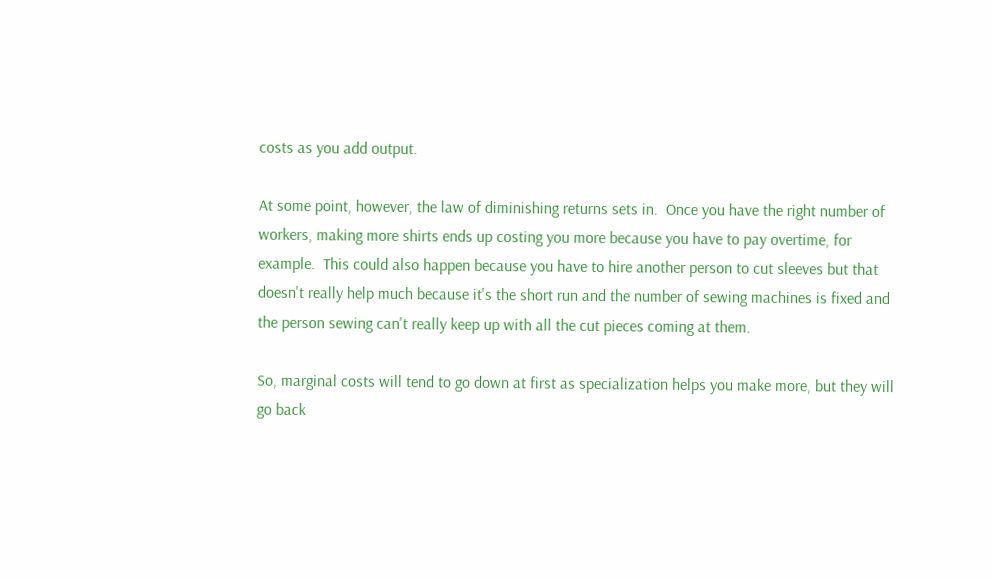costs as you add output.

At some point, however, the law of diminishing returns sets in.  Once you have the right number of workers, making more shirts ends up costing you more because you have to pay overtime, for example.  This could also happen because you have to hire another person to cut sleeves but that doesn't really help much because it's the short run and the number of sewing machines is fixed and the person sewing can't really keep up with all the cut pieces coming at them.

So, marginal costs will tend to go down at first as specialization helps you make more, but they will go back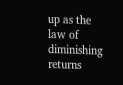up as the law of diminishing returns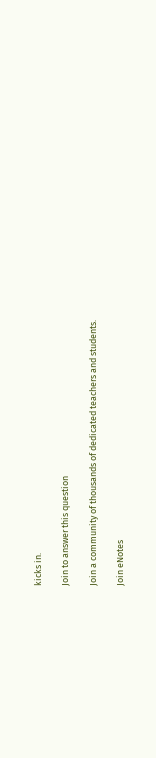kicks in.

Join to answer this question

Join a community of thousands of dedicated teachers and students.

Join eNotes